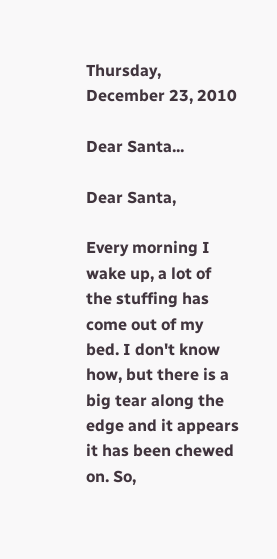Thursday, December 23, 2010

Dear Santa...

Dear Santa,

Every morning I wake up, a lot of the stuffing has come out of my bed. I don't know how, but there is a big tear along the edge and it appears it has been chewed on. So,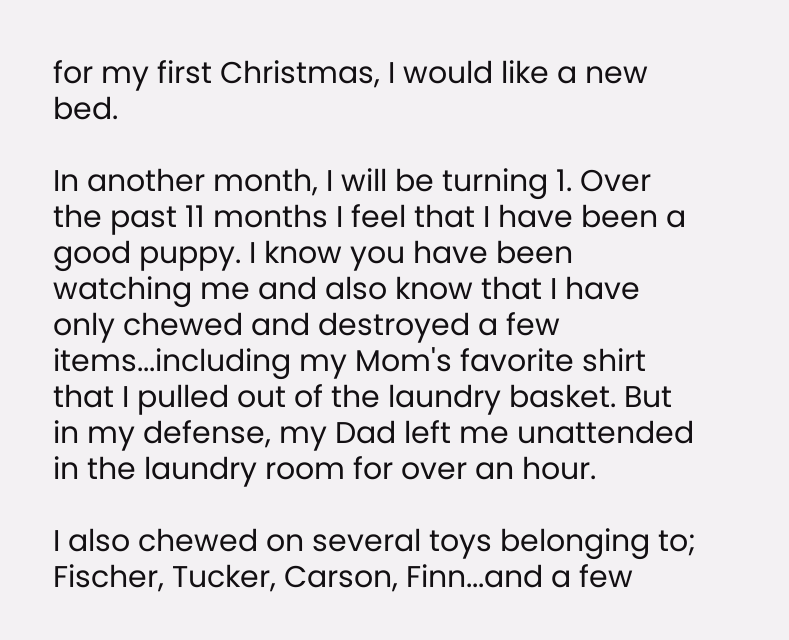for my first Christmas, I would like a new bed.

In another month, I will be turning 1. Over the past 11 months I feel that I have been a good puppy. I know you have been watching me and also know that I have only chewed and destroyed a few items...including my Mom's favorite shirt that I pulled out of the laundry basket. But in my defense, my Dad left me unattended in the laundry room for over an hour.

I also chewed on several toys belonging to; Fischer, Tucker, Carson, Finn...and a few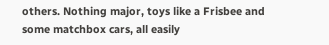others. Nothing major, toys like a Frisbee and some matchbox cars, all easily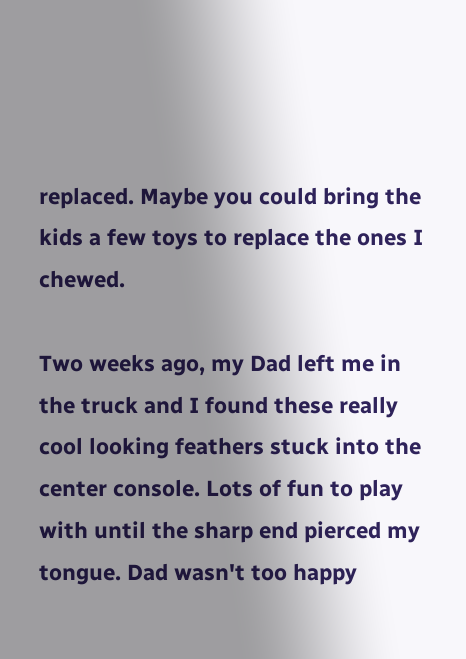replaced. Maybe you could bring the kids a few toys to replace the ones I chewed.

Two weeks ago, my Dad left me in the truck and I found these really cool looking feathers stuck into the center console. Lots of fun to play with until the sharp end pierced my tongue. Dad wasn't too happy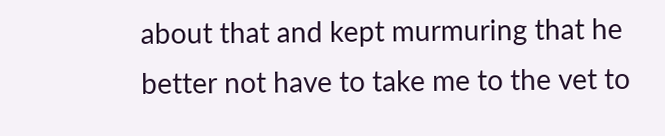about that and kept murmuring that he better not have to take me to the vet to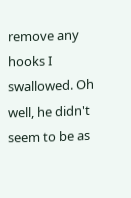remove any hooks I swallowed. Oh well, he didn't seem to be as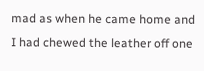mad as when he came home and I had chewed the leather off one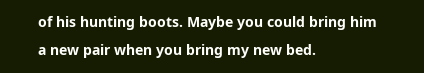of his hunting boots. Maybe you could bring him a new pair when you bring my new bed.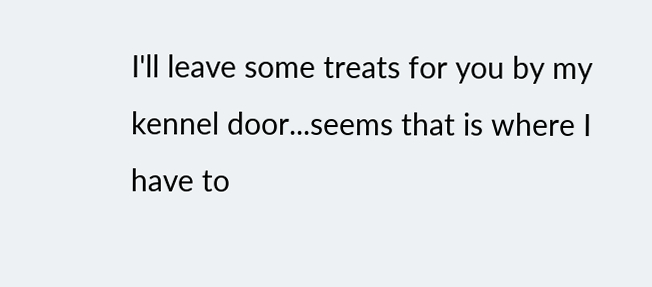I'll leave some treats for you by my kennel door...seems that is where I have to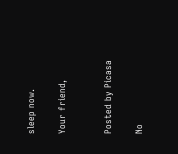sleep now.

Your friend,


Posted by Picasa

No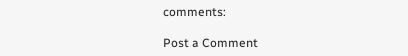comments:

Post a Comment